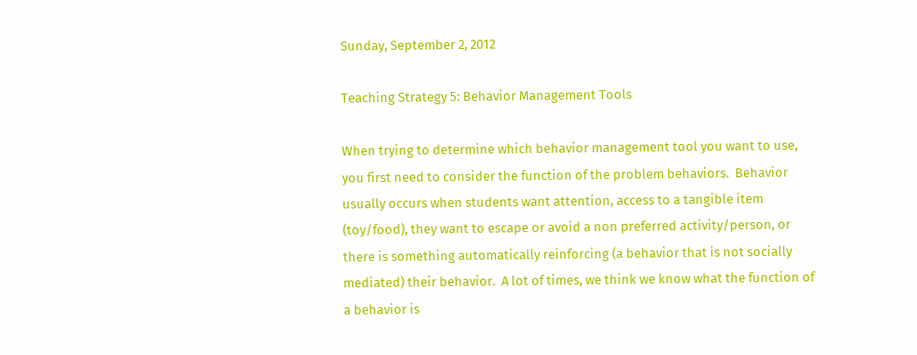Sunday, September 2, 2012

Teaching Strategy 5: Behavior Management Tools

When trying to determine which behavior management tool you want to use, you first need to consider the function of the problem behaviors.  Behavior usually occurs when students want attention, access to a tangible item (toy/food), they want to escape or avoid a non preferred activity/person, or there is something automatically reinforcing (a behavior that is not socially mediated) their behavior.  A lot of times, we think we know what the function of a behavior is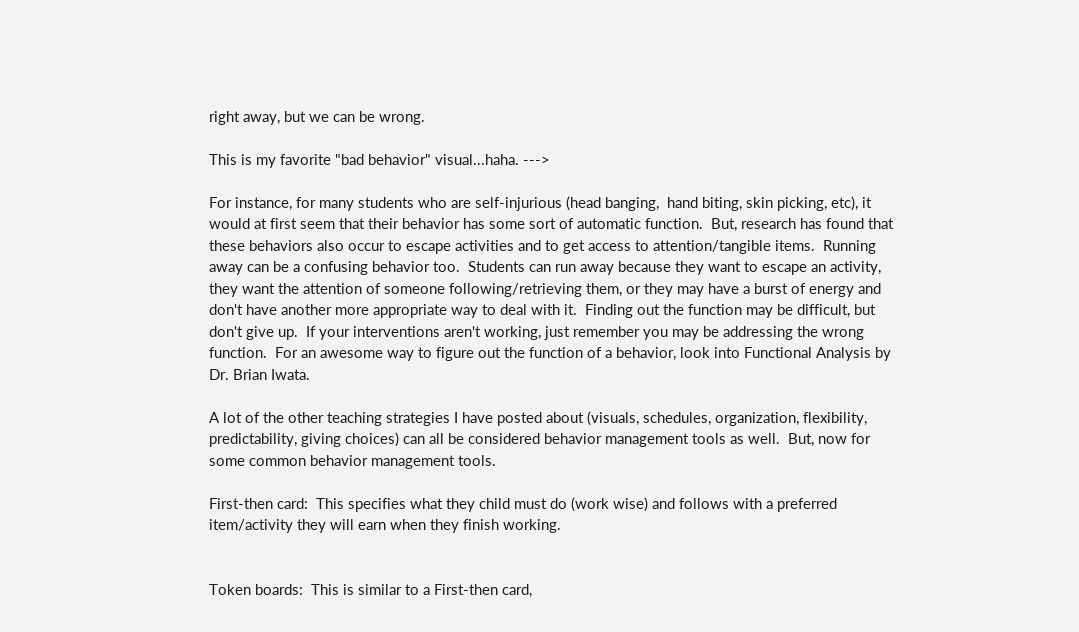right away, but we can be wrong.

This is my favorite "bad behavior" visual...haha. --->

For instance, for many students who are self-injurious (head banging,  hand biting, skin picking, etc), it would at first seem that their behavior has some sort of automatic function.  But, research has found that these behaviors also occur to escape activities and to get access to attention/tangible items.  Running away can be a confusing behavior too.  Students can run away because they want to escape an activity, they want the attention of someone following/retrieving them, or they may have a burst of energy and don't have another more appropriate way to deal with it.  Finding out the function may be difficult, but don't give up.  If your interventions aren't working, just remember you may be addressing the wrong function.  For an awesome way to figure out the function of a behavior, look into Functional Analysis by Dr. Brian Iwata.

A lot of the other teaching strategies I have posted about (visuals, schedules, organization, flexibility, predictability, giving choices) can all be considered behavior management tools as well.  But, now for some common behavior management tools.

First-then card:  This specifies what they child must do (work wise) and follows with a preferred item/activity they will earn when they finish working.


Token boards:  This is similar to a First-then card,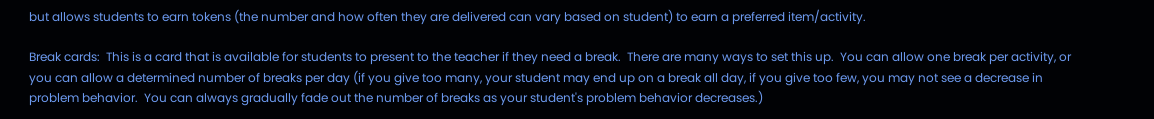but allows students to earn tokens (the number and how often they are delivered can vary based on student) to earn a preferred item/activity.

Break cards:  This is a card that is available for students to present to the teacher if they need a break.  There are many ways to set this up.  You can allow one break per activity, or you can allow a determined number of breaks per day (if you give too many, your student may end up on a break all day, if you give too few, you may not see a decrease in problem behavior.  You can always gradually fade out the number of breaks as your student's problem behavior decreases.)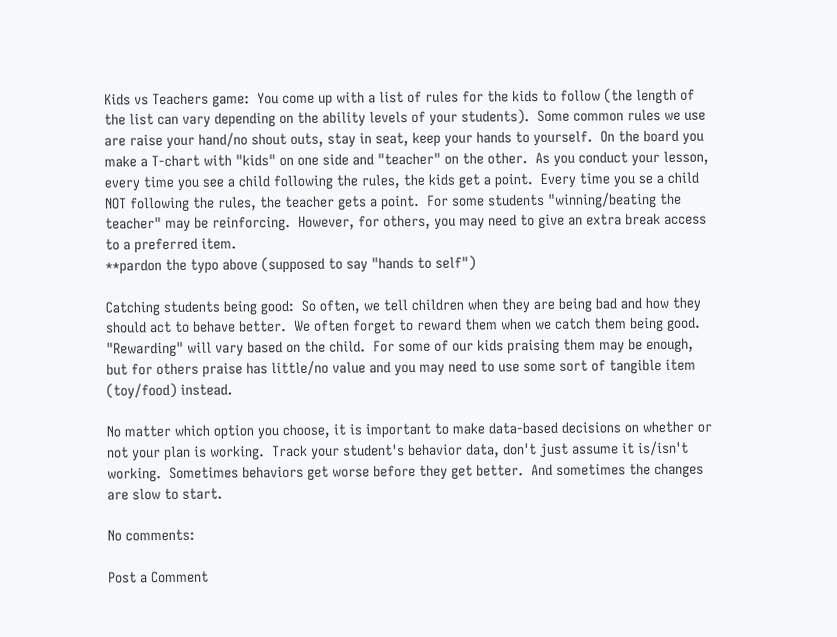Kids vs Teachers game:  You come up with a list of rules for the kids to follow (the length of the list can vary depending on the ability levels of your students).  Some common rules we use are raise your hand/no shout outs, stay in seat, keep your hands to yourself.  On the board you make a T-chart with "kids" on one side and "teacher" on the other.  As you conduct your lesson, every time you see a child following the rules, the kids get a point.  Every time you se a child NOT following the rules, the teacher gets a point.  For some students "winning/beating the teacher" may be reinforcing.  However, for others, you may need to give an extra break access to a preferred item.
**pardon the typo above (supposed to say "hands to self")

Catching students being good:  So often, we tell children when they are being bad and how they should act to behave better.  We often forget to reward them when we catch them being good.  "Rewarding" will vary based on the child.  For some of our kids praising them may be enough, but for others praise has little/no value and you may need to use some sort of tangible item (toy/food) instead.

No matter which option you choose, it is important to make data-based decisions on whether or not your plan is working.  Track your student's behavior data, don't just assume it is/isn't working.  Sometimes behaviors get worse before they get better.  And sometimes the changes are slow to start.

No comments:

Post a Comment